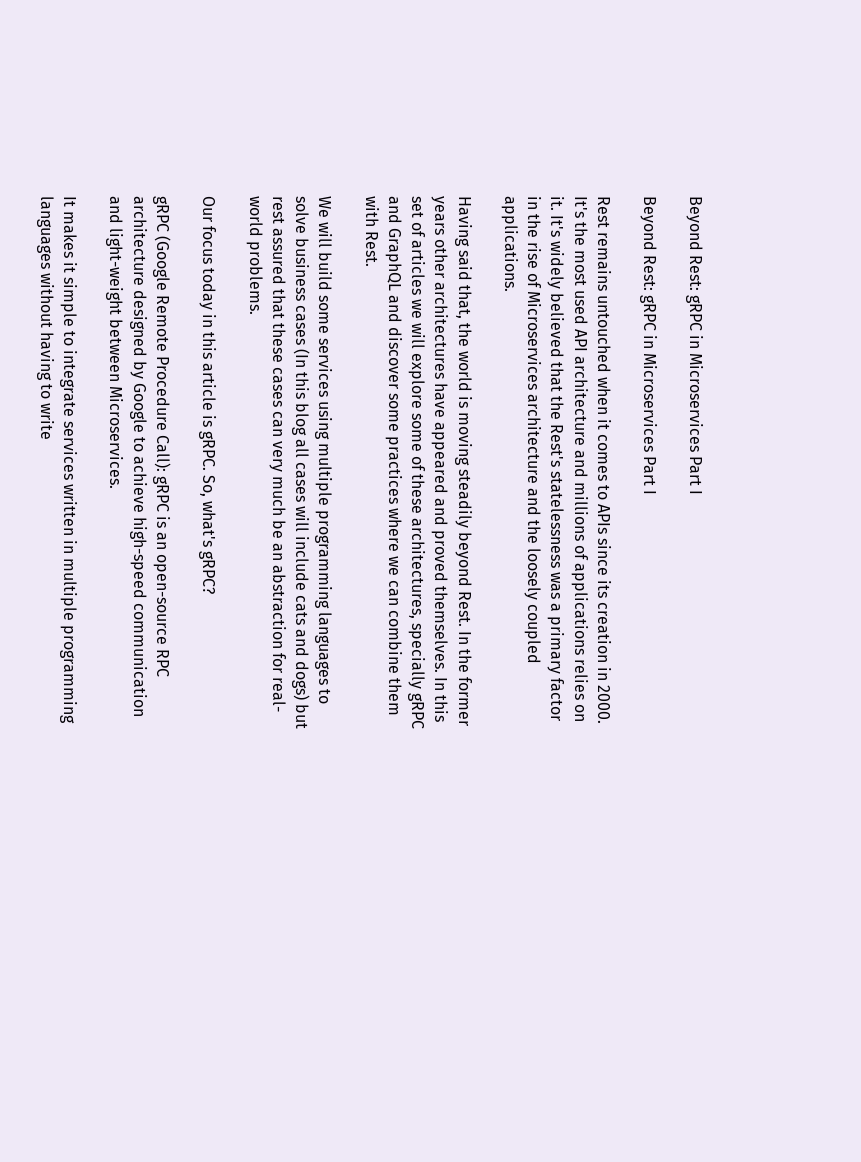Beyond Rest: gRPC in Microservices Part I

Beyond Rest: gRPC in Microservices Part I

Rest remains untouched when it comes to APIs since its creation in 2000. It's the most used API architecture and millions of applications relies on it. It's widely believed that the Rest's statelessness was a primary factor in the rise of Microservices architecture and the loosely coupled applications.

Having said that, the world is moving steadily beyond Rest. In the former years other architectures have appeared and proved themselves. In this set of articles we will explore some of these architectures, specially gRPC and GraphQL and discover some practices where we can combine them with Rest.

We will build some services using multiple programming languages to solve business cases (In this blog all cases will include cats and dogs) but rest assured that these cases can very much be an abstraction for real-world problems.

Our focus today in this article is gRPC. So, what's gRPC?

gRPC (Google Remote Procedure Call): gRPC is an open-source RPC architecture designed by Google to achieve high-speed communication and light-weight between Microservices.

It makes it simple to integrate services written in multiple programming languages without having to write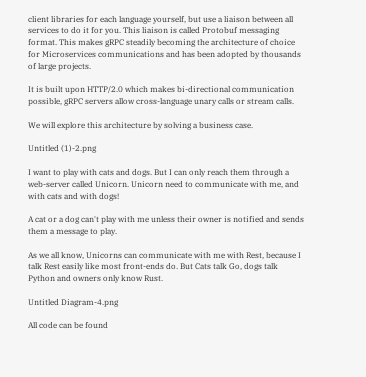client libraries for each language yourself, but use a liaison between all services to do it for you. This liaison is called Protobuf messaging format. This makes gRPC steadily becoming the architecture of choice for Microservices communications and has been adopted by thousands of large projects.

It is built upon HTTP/2.0 which makes bi-directional communication possible, gRPC servers allow cross-language unary calls or stream calls.

We will explore this architecture by solving a business case.

Untitled (1)-2.png

I want to play with cats and dogs. But I can only reach them through a web-server called Unicorn. Unicorn need to communicate with me, and with cats and with dogs!

A cat or a dog can't play with me unless their owner is notified and sends them a message to play.

As we all know, Unicorns can communicate with me with Rest, because I talk Rest easily like most front-ends do. But Cats talk Go, dogs talk Python and owners only know Rust.

Untitled Diagram-4.png

All code can be found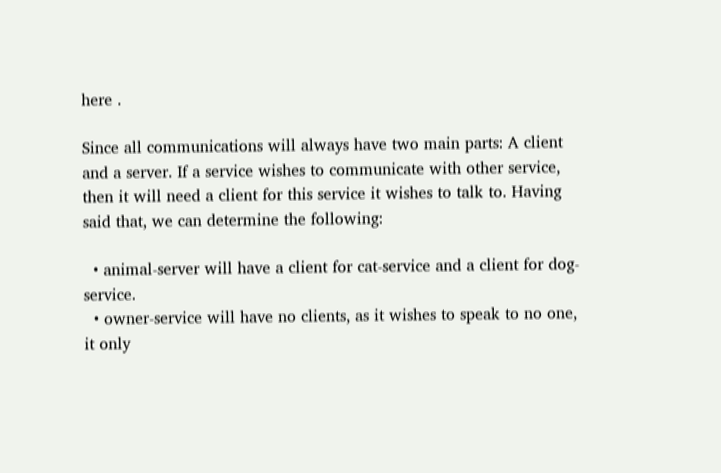here .

Since all communications will always have two main parts: A client and a server. If a service wishes to communicate with other service, then it will need a client for this service it wishes to talk to. Having said that, we can determine the following:

  • animal-server will have a client for cat-service and a client for dog-service.
  • owner-service will have no clients, as it wishes to speak to no one, it only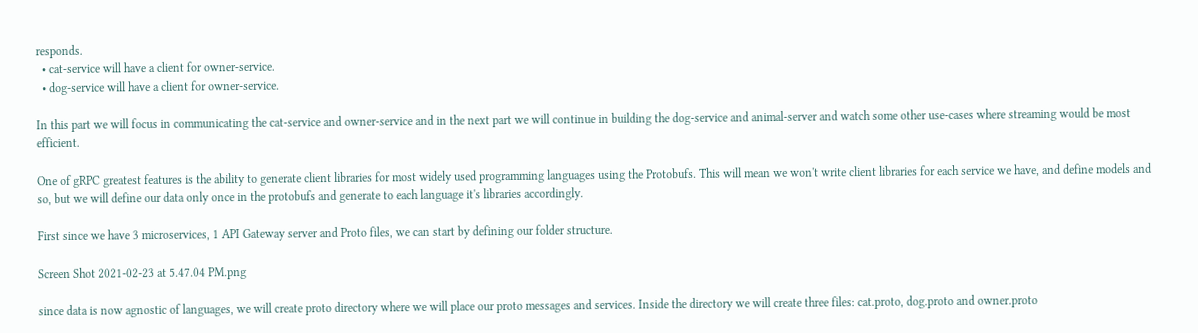responds.
  • cat-service will have a client for owner-service.
  • dog-service will have a client for owner-service.

In this part we will focus in communicating the cat-service and owner-service and in the next part we will continue in building the dog-service and animal-server and watch some other use-cases where streaming would be most efficient.

One of gRPC greatest features is the ability to generate client libraries for most widely used programming languages using the Protobufs. This will mean we won't write client libraries for each service we have, and define models and so, but we will define our data only once in the protobufs and generate to each language it's libraries accordingly.

First since we have 3 microservices, 1 API Gateway server and Proto files, we can start by defining our folder structure.

Screen Shot 2021-02-23 at 5.47.04 PM.png

since data is now agnostic of languages, we will create proto directory where we will place our proto messages and services. Inside the directory we will create three files: cat.proto, dog.proto and owner.proto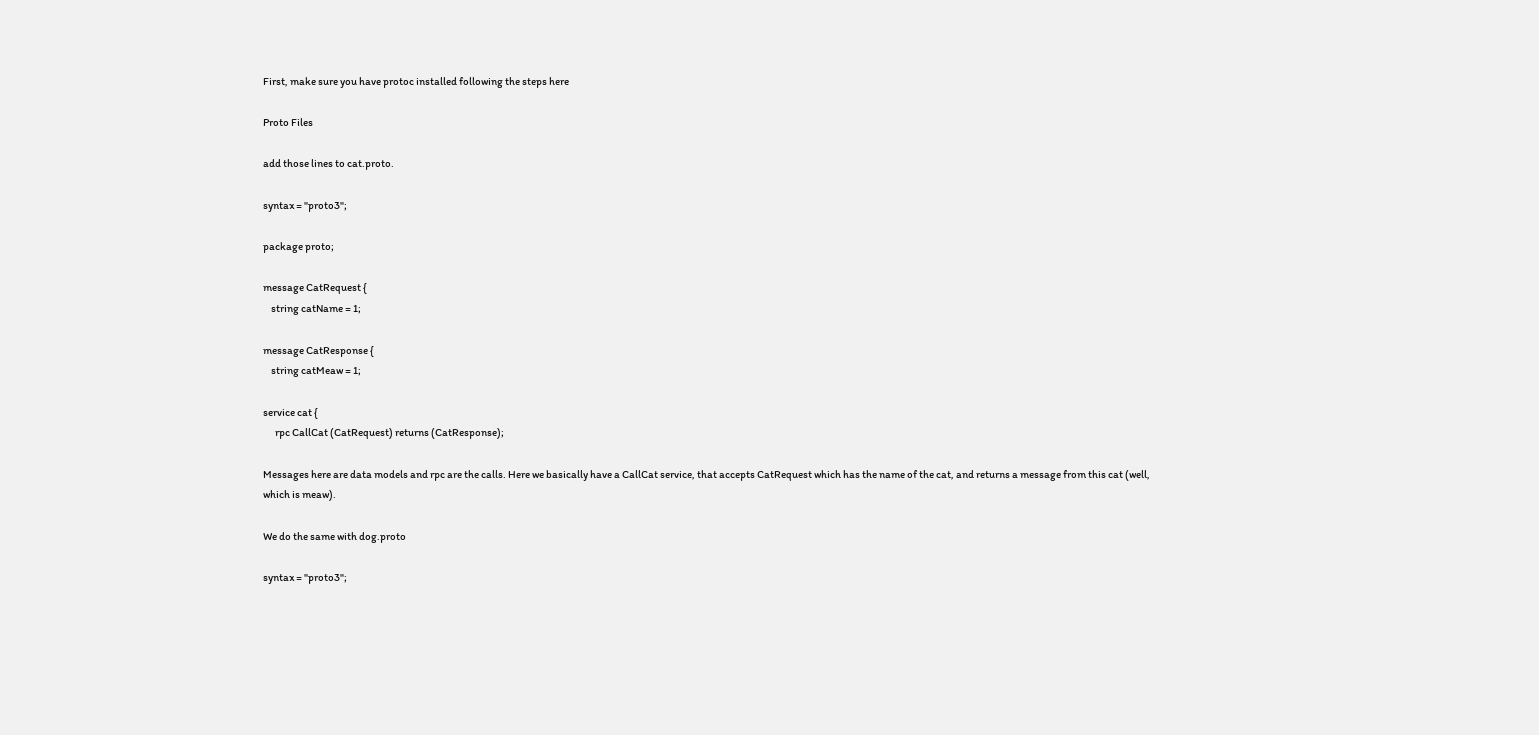First, make sure you have protoc installed following the steps here

Proto Files

add those lines to cat.proto.

syntax = "proto3";

package proto;

message CatRequest {
    string catName = 1;

message CatResponse {
    string catMeaw = 1;

service cat {
      rpc CallCat (CatRequest) returns (CatResponse);

Messages here are data models and rpc are the calls. Here we basically have a CallCat service, that accepts CatRequest which has the name of the cat, and returns a message from this cat (well, which is meaw).

We do the same with dog.proto

syntax = "proto3";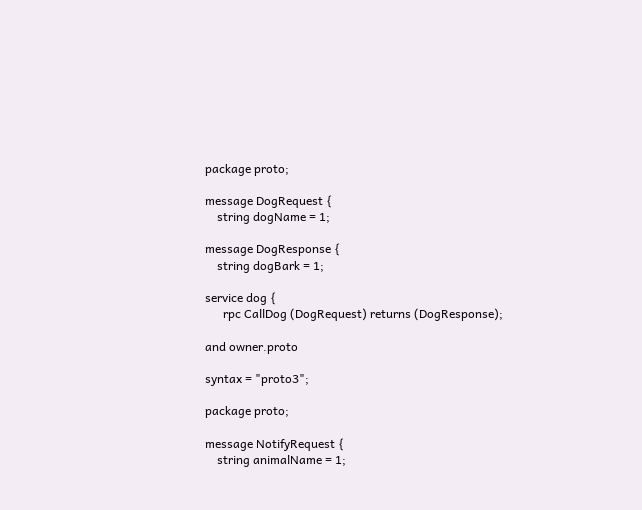package proto;

message DogRequest {
    string dogName = 1;

message DogResponse {
    string dogBark = 1;

service dog {
      rpc CallDog (DogRequest) returns (DogResponse);

and owner.proto

syntax = "proto3";

package proto;

message NotifyRequest {
    string animalName = 1;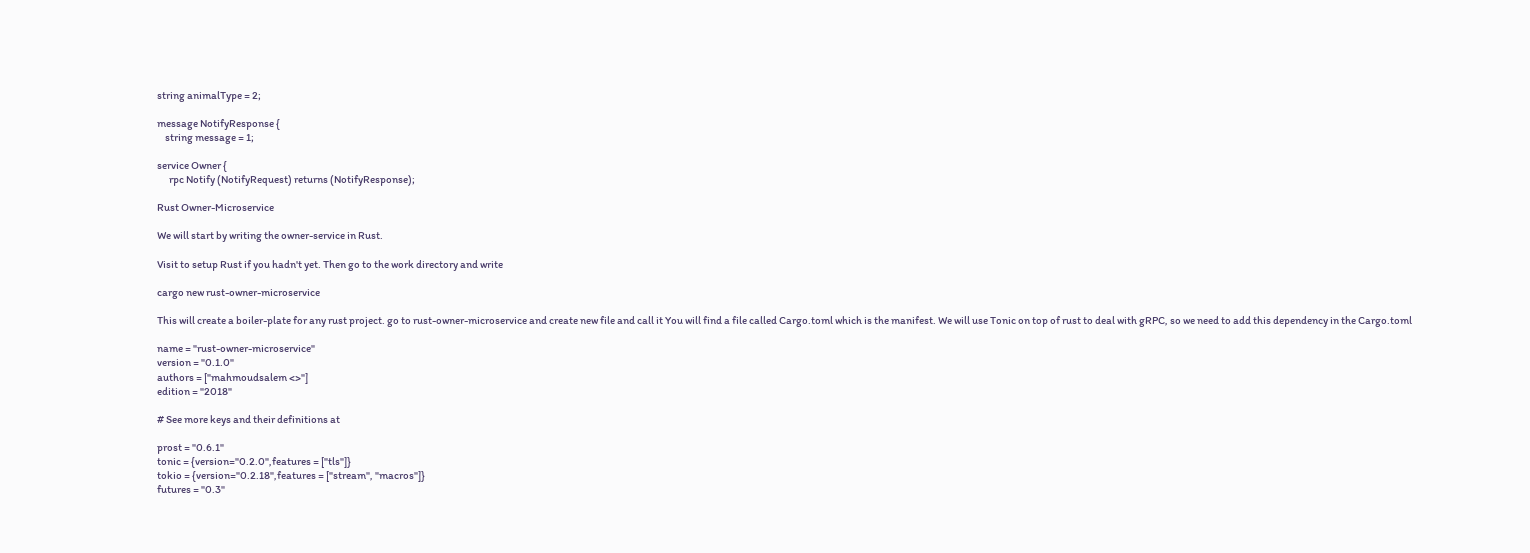string animalType = 2;

message NotifyResponse {
    string message = 1;

service Owner {
      rpc Notify (NotifyRequest) returns (NotifyResponse);

Rust Owner-Microservice

We will start by writing the owner-service in Rust.

Visit to setup Rust if you hadn't yet. Then go to the work directory and write

cargo new rust-owner-microservice

This will create a boiler-plate for any rust project. go to rust-owner-microservice and create new file and call it You will find a file called Cargo.toml which is the manifest. We will use Tonic on top of rust to deal with gRPC, so we need to add this dependency in the Cargo.toml

name = "rust-owner-microservice"
version = "0.1.0"
authors = ["mahmoudsalem <>"]
edition = "2018"

# See more keys and their definitions at

prost = "0.6.1"
tonic = {version="0.2.0",features = ["tls"]}
tokio = {version="0.2.18",features = ["stream", "macros"]}
futures = "0.3"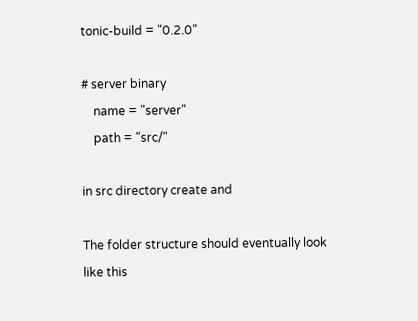tonic-build = "0.2.0"

# server binary
    name = "server"
    path = "src/"

in src directory create and

The folder structure should eventually look like this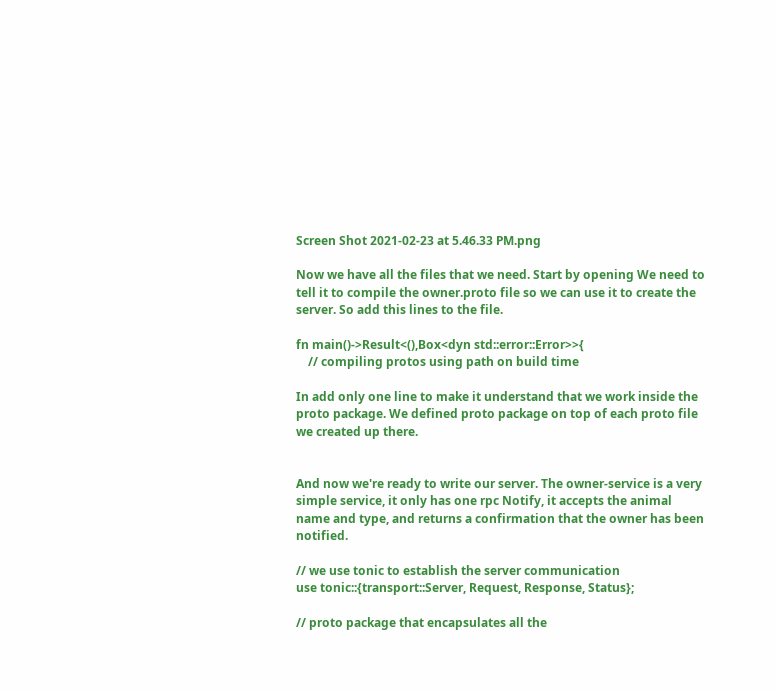Screen Shot 2021-02-23 at 5.46.33 PM.png

Now we have all the files that we need. Start by opening We need to tell it to compile the owner.proto file so we can use it to create the server. So add this lines to the file.

fn main()->Result<(),Box<dyn std::error::Error>>{
    // compiling protos using path on build time

In add only one line to make it understand that we work inside the proto package. We defined proto package on top of each proto file we created up there.


And now we're ready to write our server. The owner-service is a very simple service, it only has one rpc Notify, it accepts the animal name and type, and returns a confirmation that the owner has been notified.

// we use tonic to establish the server communication
use tonic::{transport::Server, Request, Response, Status};

// proto package that encapsulates all the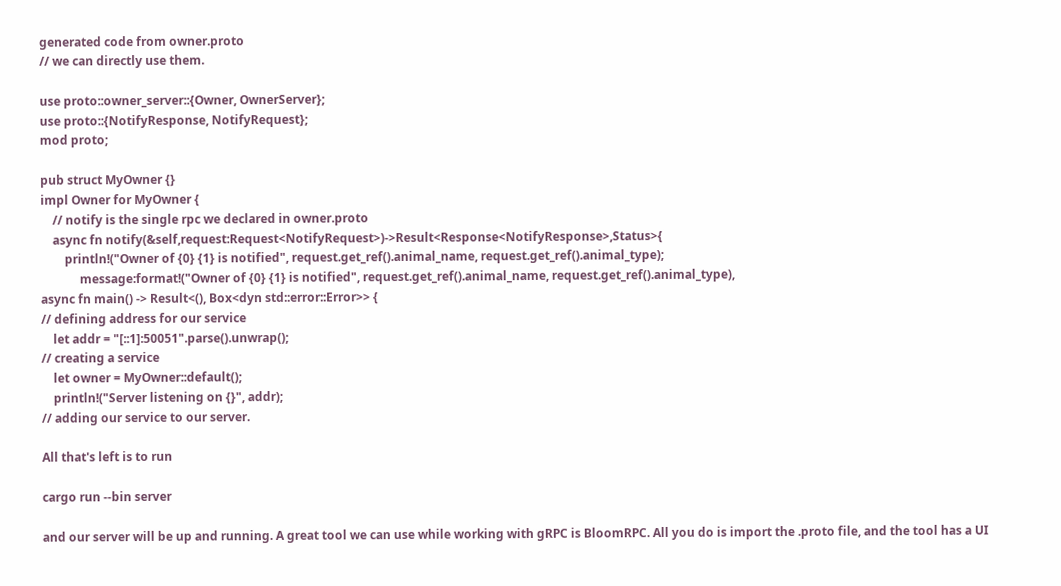generated code from owner.proto
// we can directly use them.

use proto::owner_server::{Owner, OwnerServer};
use proto::{NotifyResponse, NotifyRequest};
mod proto;

pub struct MyOwner {}
impl Owner for MyOwner {
    // notify is the single rpc we declared in owner.proto
    async fn notify(&self,request:Request<NotifyRequest>)->Result<Response<NotifyResponse>,Status>{
        println!("Owner of {0} {1} is notified", request.get_ref().animal_name, request.get_ref().animal_type);
             message:format!("Owner of {0} {1} is notified", request.get_ref().animal_name, request.get_ref().animal_type),
async fn main() -> Result<(), Box<dyn std::error::Error>> {
// defining address for our service
    let addr = "[::1]:50051".parse().unwrap();
// creating a service
    let owner = MyOwner::default();
    println!("Server listening on {}", addr);
// adding our service to our server.

All that's left is to run

cargo run --bin server

and our server will be up and running. A great tool we can use while working with gRPC is BloomRPC. All you do is import the .proto file, and the tool has a UI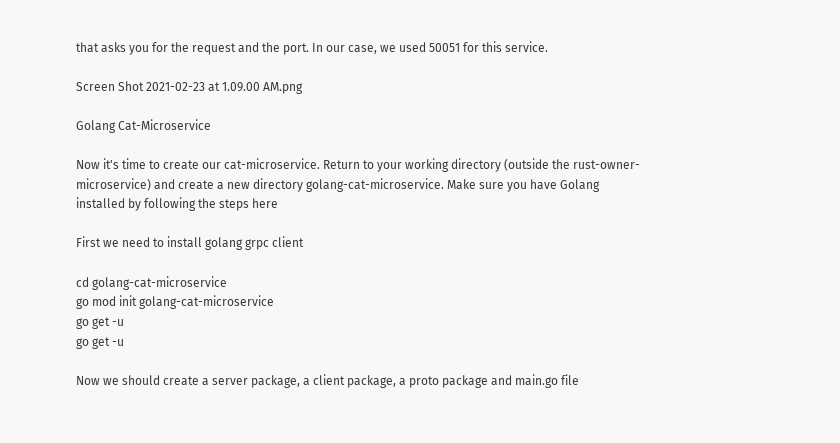that asks you for the request and the port. In our case, we used 50051 for this service.

Screen Shot 2021-02-23 at 1.09.00 AM.png

Golang Cat-Microservice

Now it's time to create our cat-microservice. Return to your working directory (outside the rust-owner-microservice) and create a new directory golang-cat-microservice. Make sure you have Golang installed by following the steps here

First we need to install golang grpc client

cd golang-cat-microservice
go mod init golang-cat-microservice
go get -u
go get -u

Now we should create a server package, a client package, a proto package and main.go file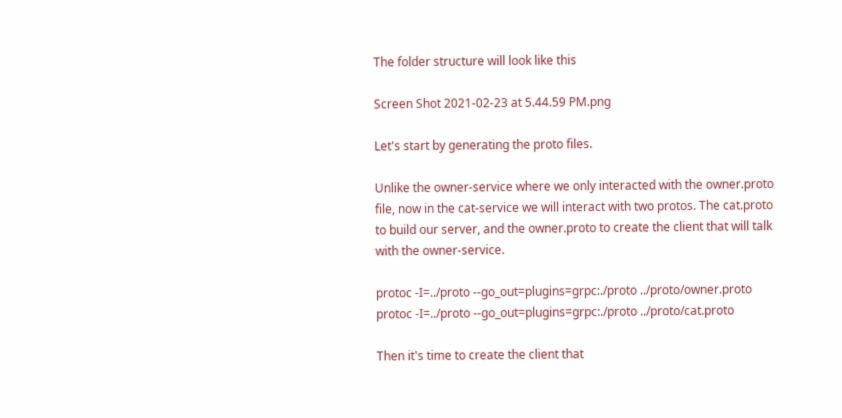The folder structure will look like this

Screen Shot 2021-02-23 at 5.44.59 PM.png

Let's start by generating the proto files.

Unlike the owner-service where we only interacted with the owner.proto file, now in the cat-service we will interact with two protos. The cat.proto to build our server, and the owner.proto to create the client that will talk with the owner-service.

protoc -I=../proto --go_out=plugins=grpc:./proto ../proto/owner.proto
protoc -I=../proto --go_out=plugins=grpc:./proto ../proto/cat.proto

Then it's time to create the client that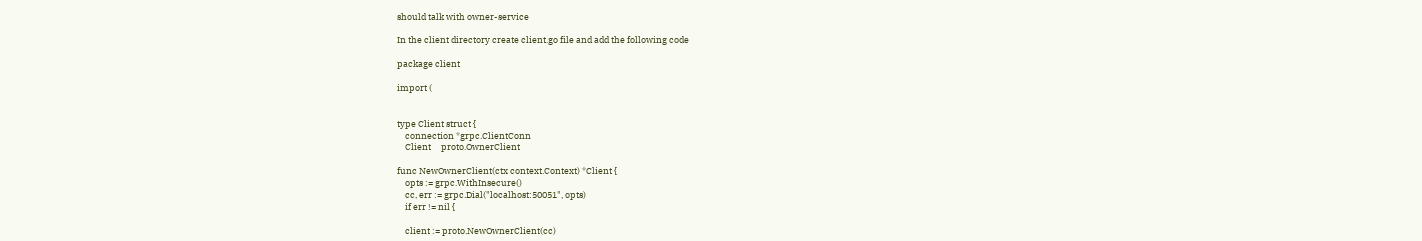should talk with owner-service

In the client directory create client.go file and add the following code

package client

import (


type Client struct {
    connection *grpc.ClientConn
    Client     proto.OwnerClient

func NewOwnerClient(ctx context.Context) *Client {
    opts := grpc.WithInsecure()
    cc, err := grpc.Dial("localhost:50051", opts)
    if err != nil {

    client := proto.NewOwnerClient(cc)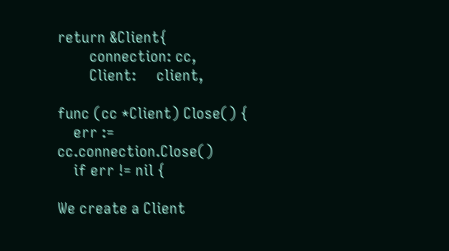return &Client{
        connection: cc,
        Client:     client,

func (cc *Client) Close() {
    err := cc.connection.Close()
    if err != nil {

We create a Client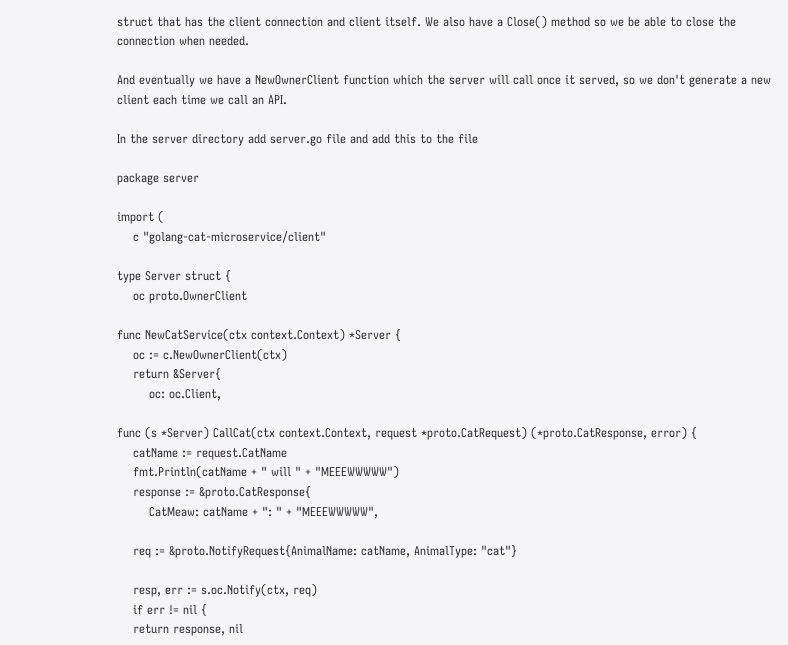struct that has the client connection and client itself. We also have a Close() method so we be able to close the connection when needed.

And eventually we have a NewOwnerClient function which the server will call once it served, so we don't generate a new client each time we call an API.

In the server directory add server.go file and add this to the file

package server

import (
    c "golang-cat-microservice/client"

type Server struct {
    oc proto.OwnerClient

func NewCatService(ctx context.Context) *Server {
    oc := c.NewOwnerClient(ctx)
    return &Server{
        oc: oc.Client,

func (s *Server) CallCat(ctx context.Context, request *proto.CatRequest) (*proto.CatResponse, error) {
    catName := request.CatName
    fmt.Println(catName + " will " + "MEEEWWWWW")
    response := &proto.CatResponse{
        CatMeaw: catName + ": " + "MEEEWWWWW",

    req := &proto.NotifyRequest{AnimalName: catName, AnimalType: "cat"}

    resp, err := s.oc.Notify(ctx, req)
    if err != nil {
    return response, nil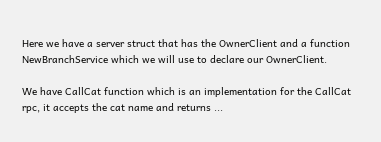Here we have a server struct that has the OwnerClient and a function NewBranchService which we will use to declare our OwnerClient.

We have CallCat function which is an implementation for the CallCat rpc, it accepts the cat name and returns ...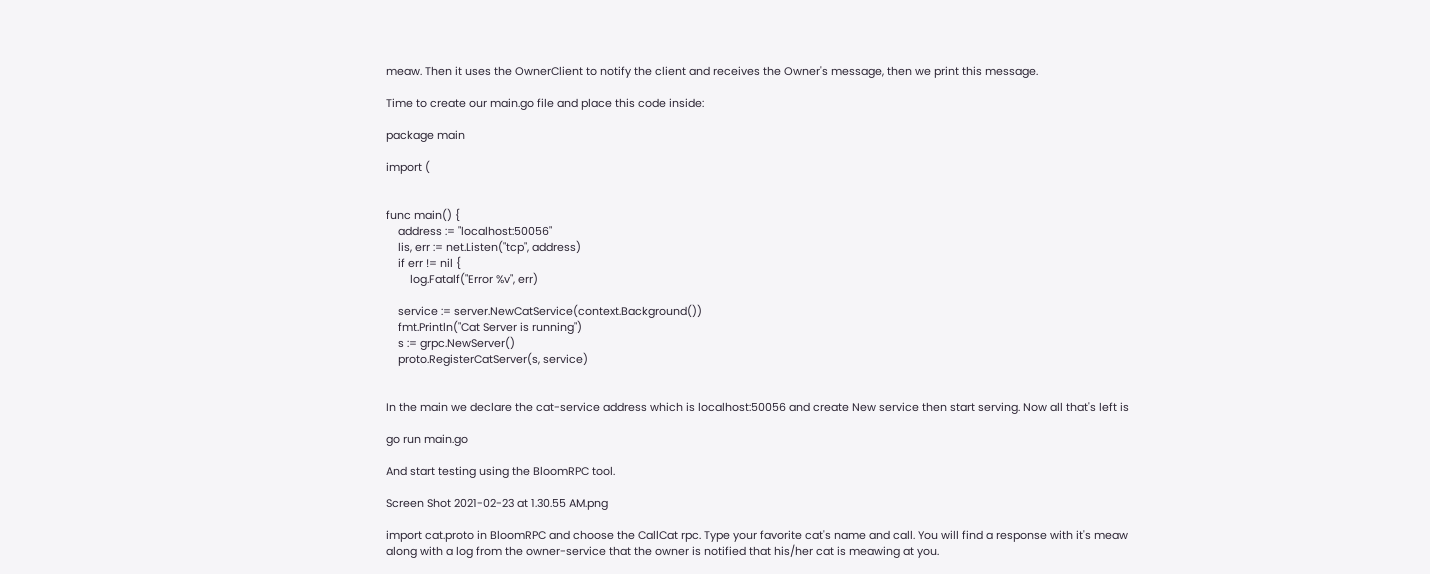meaw. Then it uses the OwnerClient to notify the client and receives the Owner's message, then we print this message.

Time to create our main.go file and place this code inside:

package main

import (


func main() {
    address := "localhost:50056"
    lis, err := net.Listen("tcp", address)
    if err != nil {
        log.Fatalf("Error %v", err)

    service := server.NewCatService(context.Background())
    fmt.Println("Cat Server is running")
    s := grpc.NewServer()
    proto.RegisterCatServer(s, service)


In the main we declare the cat-service address which is localhost:50056 and create New service then start serving. Now all that's left is

go run main.go

And start testing using the BloomRPC tool.

Screen Shot 2021-02-23 at 1.30.55 AM.png

import cat.proto in BloomRPC and choose the CallCat rpc. Type your favorite cat's name and call. You will find a response with it's meaw along with a log from the owner-service that the owner is notified that his/her cat is meawing at you.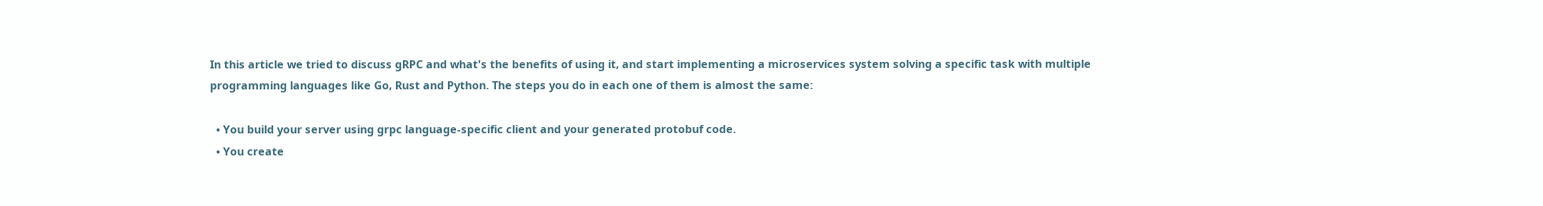In this article we tried to discuss gRPC and what's the benefits of using it, and start implementing a microservices system solving a specific task with multiple programming languages like Go, Rust and Python. The steps you do in each one of them is almost the same:

  • You build your server using grpc language-specific client and your generated protobuf code.
  • You create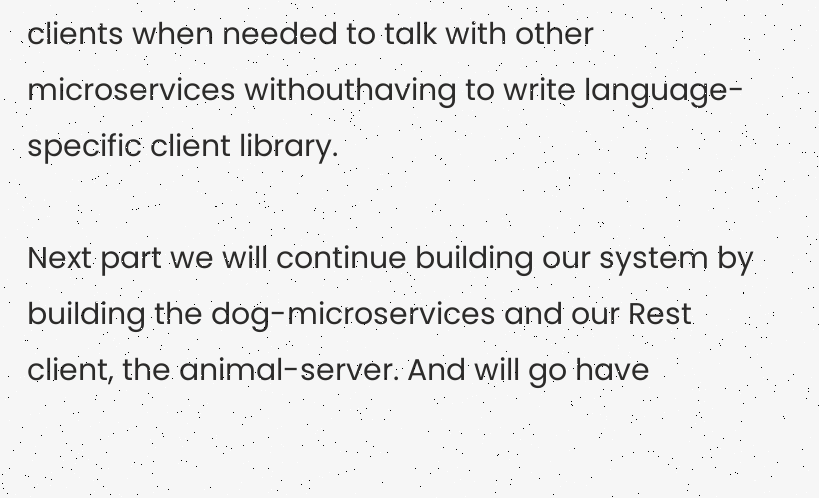clients when needed to talk with other microservices withouthaving to write language-specific client library.

Next part we will continue building our system by building the dog-microservices and our Rest client, the animal-server. And will go have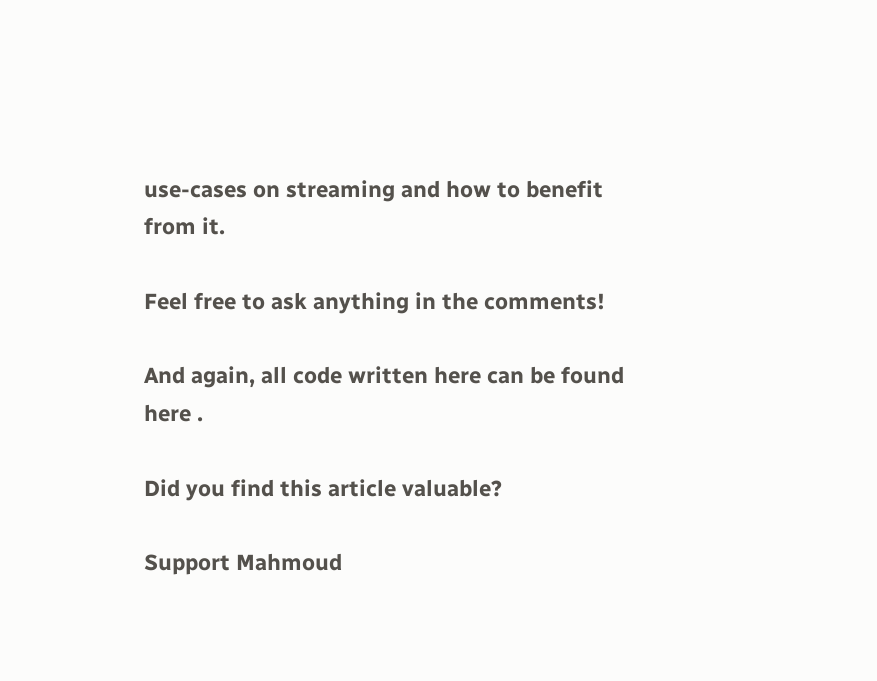use-cases on streaming and how to benefit from it.

Feel free to ask anything in the comments!

And again, all code written here can be found here .

Did you find this article valuable?

Support Mahmoud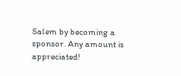Salem by becoming a sponsor. Any amount is appreciated!